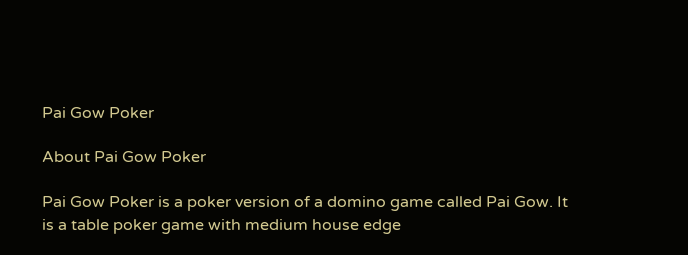Pai Gow Poker

About Pai Gow Poker

Pai Gow Poker is a poker version of a domino game called Pai Gow. It is a table poker game with medium house edge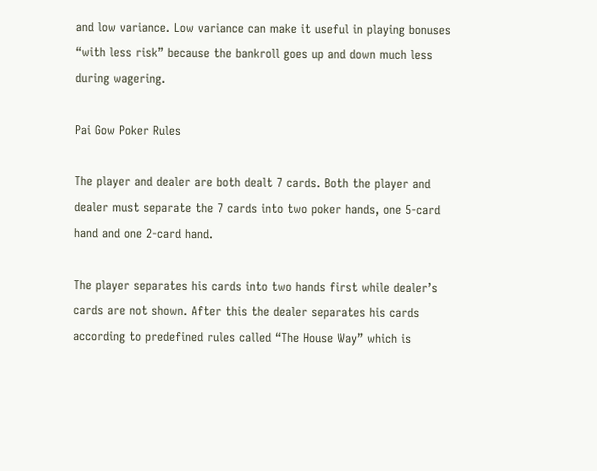and low variance. Low variance can make it useful in playing bonuses “with less risk” because the bankroll goes up and down much less during wagering.

Pai Gow Poker Rules

The player and dealer are both dealt 7 cards. Both the player and dealer must separate the 7 cards into two poker hands, one 5-card hand and one 2-card hand.

The player separates his cards into two hands first while dealer’s cards are not shown. After this the dealer separates his cards according to predefined rules called “The House Way” which is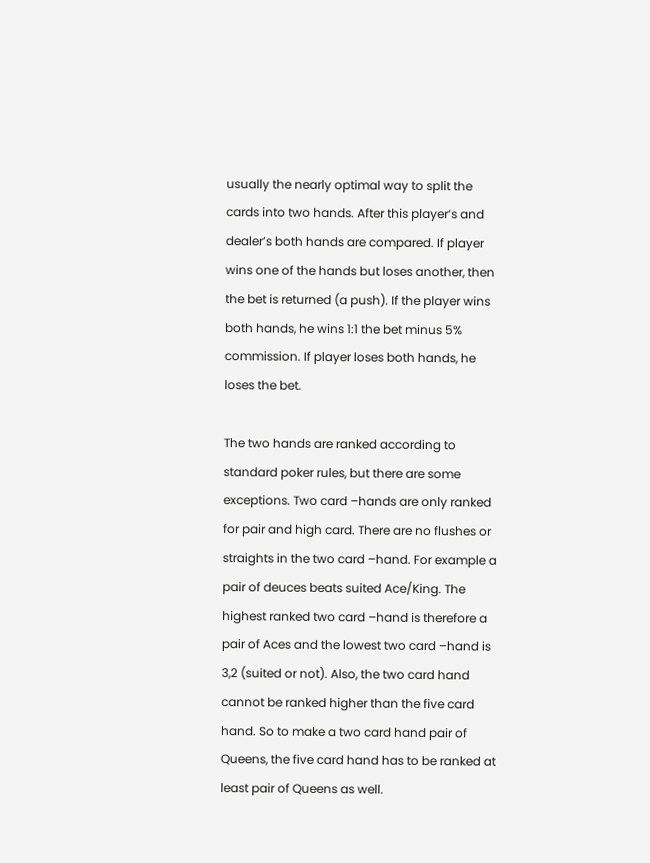usually the nearly optimal way to split the cards into two hands. After this player’s and dealer’s both hands are compared. If player wins one of the hands but loses another, then the bet is returned (a push). If the player wins both hands, he wins 1:1 the bet minus 5% commission. If player loses both hands, he loses the bet.

The two hands are ranked according to standard poker rules, but there are some exceptions. Two card –hands are only ranked for pair and high card. There are no flushes or straights in the two card –hand. For example a pair of deuces beats suited Ace/King. The highest ranked two card –hand is therefore a pair of Aces and the lowest two card –hand is 3,2 (suited or not). Also, the two card hand cannot be ranked higher than the five card hand. So to make a two card hand pair of Queens, the five card hand has to be ranked at least pair of Queens as well.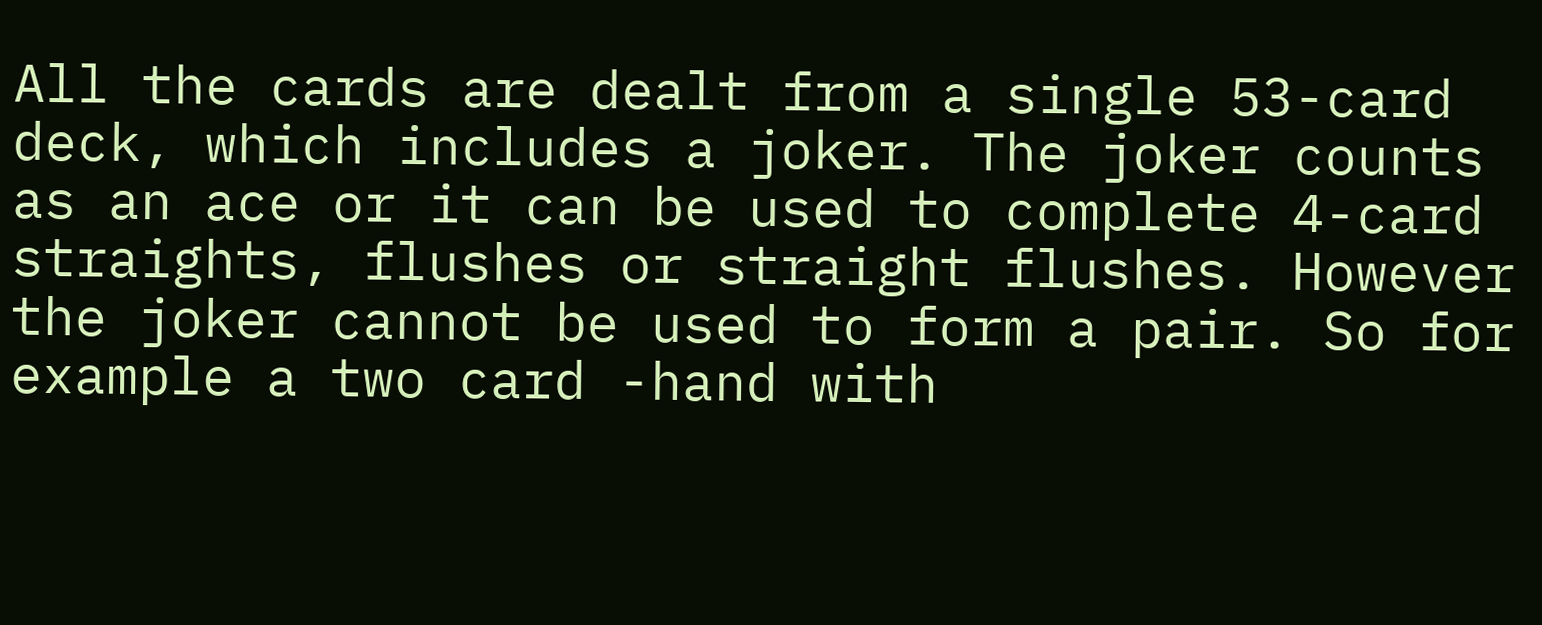All the cards are dealt from a single 53-card deck, which includes a joker. The joker counts as an ace or it can be used to complete 4-card straights, flushes or straight flushes. However the joker cannot be used to form a pair. So for example a two card -hand with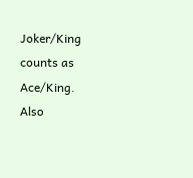Joker/King counts as Ace/King. Also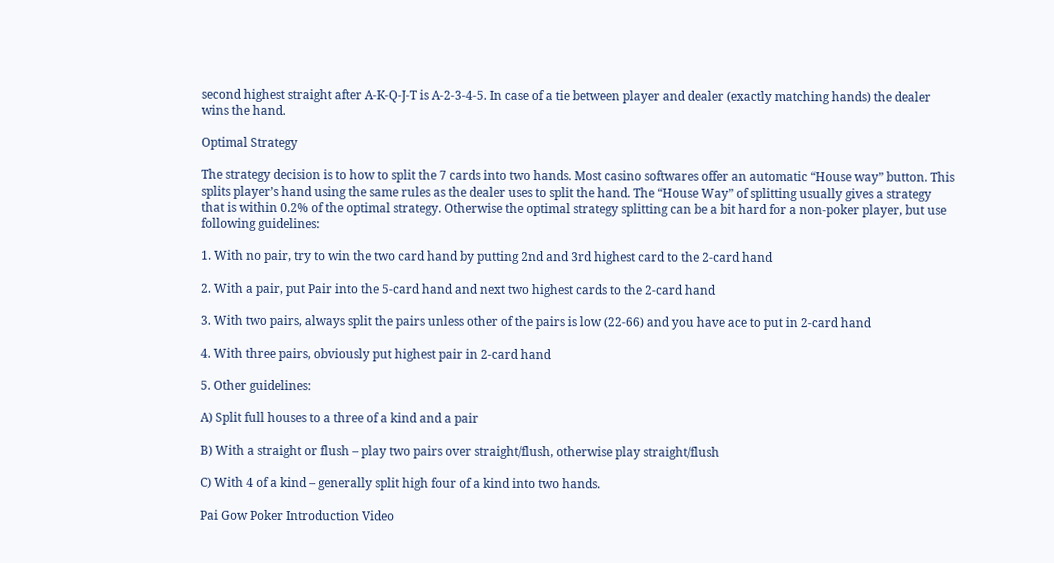second highest straight after A-K-Q-J-T is A-2-3-4-5. In case of a tie between player and dealer (exactly matching hands) the dealer wins the hand.

Optimal Strategy

The strategy decision is to how to split the 7 cards into two hands. Most casino softwares offer an automatic “House way” button. This splits player’s hand using the same rules as the dealer uses to split the hand. The “House Way” of splitting usually gives a strategy that is within 0.2% of the optimal strategy. Otherwise the optimal strategy splitting can be a bit hard for a non-poker player, but use following guidelines:

1. With no pair, try to win the two card hand by putting 2nd and 3rd highest card to the 2-card hand

2. With a pair, put Pair into the 5-card hand and next two highest cards to the 2-card hand

3. With two pairs, always split the pairs unless other of the pairs is low (22-66) and you have ace to put in 2-card hand

4. With three pairs, obviously put highest pair in 2-card hand

5. Other guidelines:

A) Split full houses to a three of a kind and a pair

B) With a straight or flush – play two pairs over straight/flush, otherwise play straight/flush

C) With 4 of a kind – generally split high four of a kind into two hands.

Pai Gow Poker Introduction Video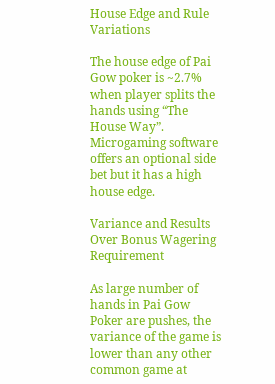House Edge and Rule Variations

The house edge of Pai Gow poker is ~2.7% when player splits the hands using “The House Way”. Microgaming software offers an optional side bet but it has a high house edge.

Variance and Results Over Bonus Wagering Requirement

As large number of hands in Pai Gow Poker are pushes, the variance of the game is lower than any other common game at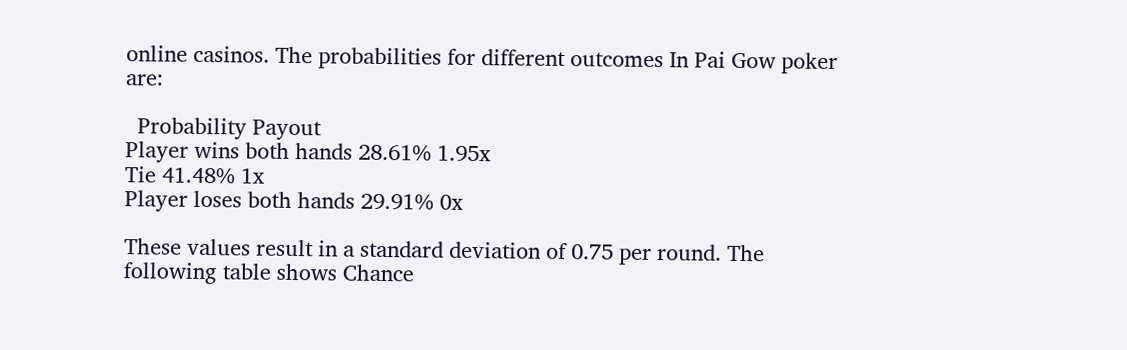online casinos. The probabilities for different outcomes In Pai Gow poker are:

  Probability Payout
Player wins both hands 28.61% 1.95x
Tie 41.48% 1x
Player loses both hands 29.91% 0x

These values result in a standard deviation of 0.75 per round. The following table shows Chance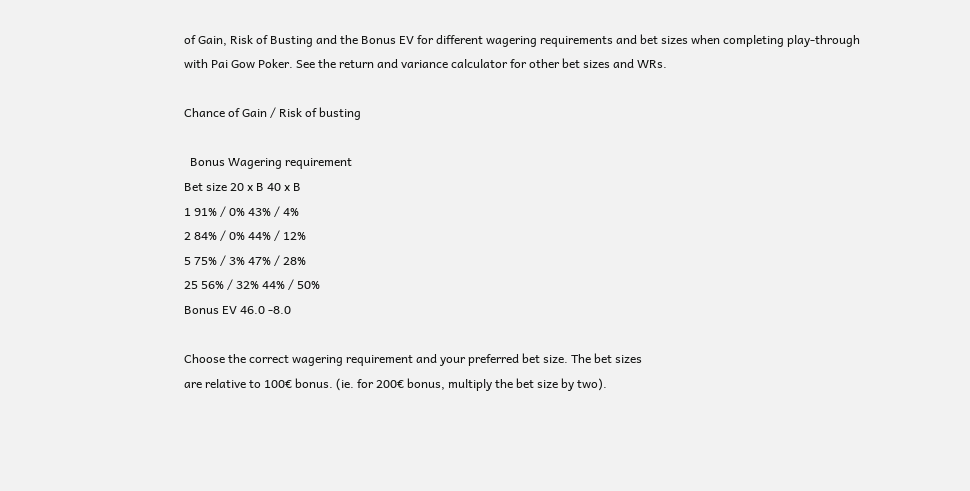of Gain, Risk of Busting and the Bonus EV for different wagering requirements and bet sizes when completing play-through with Pai Gow Poker. See the return and variance calculator for other bet sizes and WRs.

Chance of Gain / Risk of busting

  Bonus Wagering requirement
Bet size 20 x B 40 x B
1 91% / 0% 43% / 4%
2 84% / 0% 44% / 12%
5 75% / 3% 47% / 28%
25 56% / 32% 44% / 50%
Bonus EV 46.0 -8.0

Choose the correct wagering requirement and your preferred bet size. The bet sizes
are relative to 100€ bonus. (ie. for 200€ bonus, multiply the bet size by two).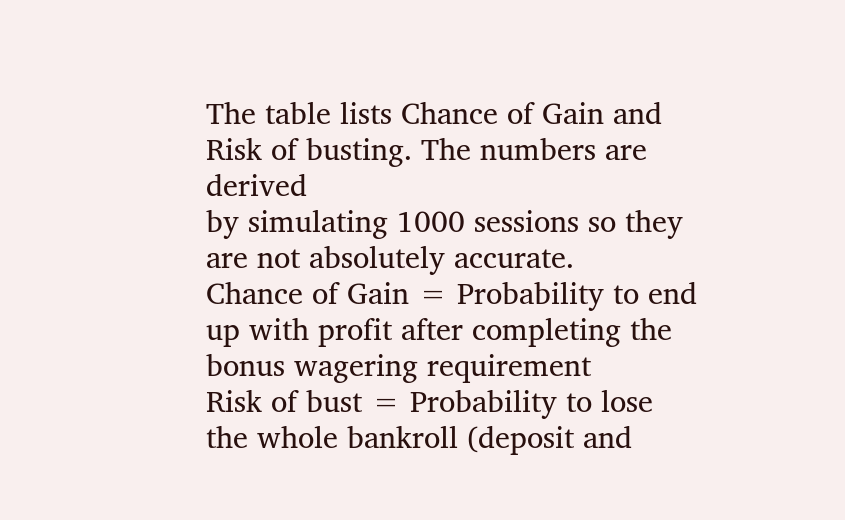The table lists Chance of Gain and Risk of busting. The numbers are derived
by simulating 1000 sessions so they are not absolutely accurate.
Chance of Gain = Probability to end up with profit after completing the bonus wagering requirement
Risk of bust = Probability to lose the whole bankroll (deposit and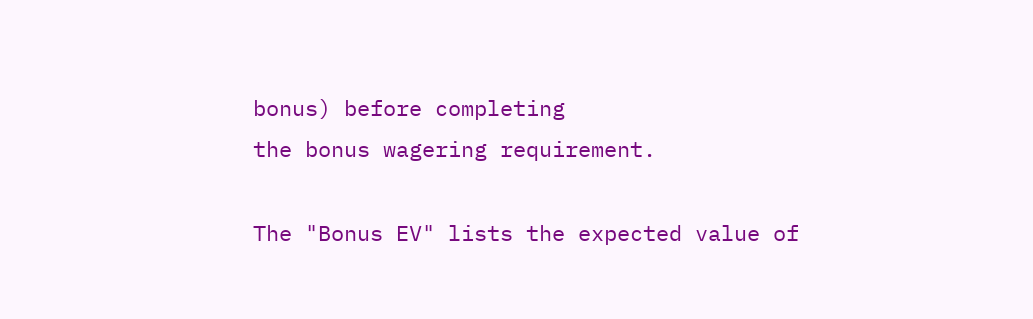bonus) before completing
the bonus wagering requirement.

The "Bonus EV" lists the expected value of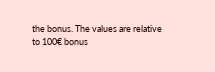the bonus. The values are relative to 100€ bonus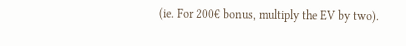(ie. For 200€ bonus, multiply the EV by two).